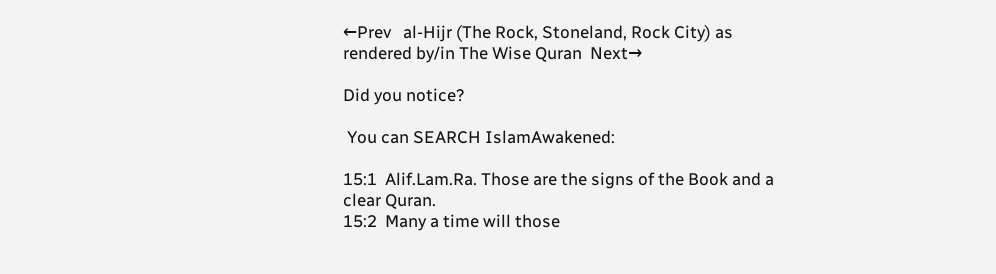←Prev   al-Hijr (The Rock, Stoneland, Rock City) as rendered by/in The Wise Quran  Next→

Did you notice?

 You can SEARCH IslamAwakened:

15:1  Alif.Lam.Ra. Those are the signs of the Book and a clear Quran.
15:2  Many a time will those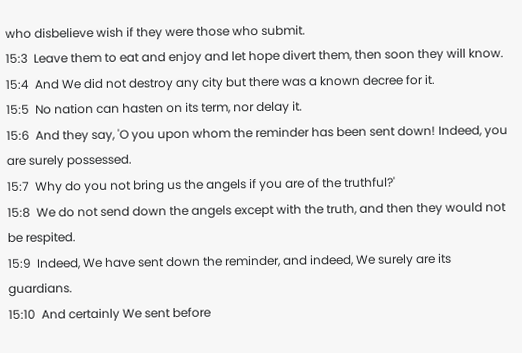who disbelieve wish if they were those who submit.
15:3  Leave them to eat and enjoy and let hope divert them, then soon they will know.
15:4  And We did not destroy any city but there was a known decree for it.
15:5  No nation can hasten on its term, nor delay it.
15:6  And they say, 'O you upon whom the reminder has been sent down! Indeed, you are surely possessed.
15:7  Why do you not bring us the angels if you are of the truthful?'
15:8  We do not send down the angels except with the truth, and then they would not be respited.
15:9  Indeed, We have sent down the reminder, and indeed, We surely are its guardians.
15:10  And certainly We sent before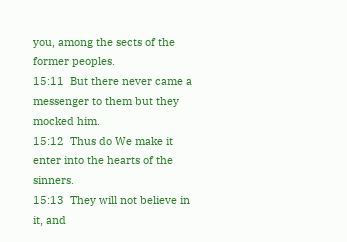you, among the sects of the former peoples.
15:11  But there never came a messenger to them but they mocked him.
15:12  Thus do We make it enter into the hearts of the sinners.
15:13  They will not believe in it, and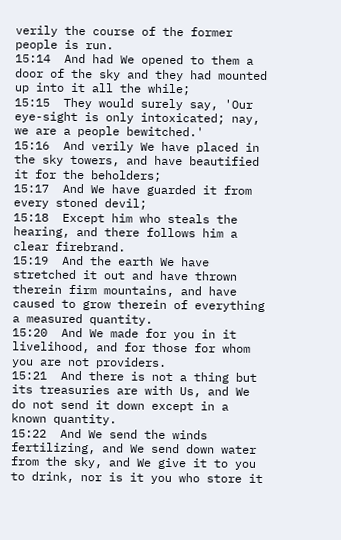verily the course of the former people is run.
15:14  And had We opened to them a door of the sky and they had mounted up into it all the while;
15:15  They would surely say, 'Our eye-sight is only intoxicated; nay, we are a people bewitched.'
15:16  And verily We have placed in the sky towers, and have beautified it for the beholders;
15:17  And We have guarded it from every stoned devil;
15:18  Except him who steals the hearing, and there follows him a clear firebrand.
15:19  And the earth We have stretched it out and have thrown therein firm mountains, and have caused to grow therein of everything a measured quantity.
15:20  And We made for you in it livelihood, and for those for whom you are not providers.
15:21  And there is not a thing but its treasuries are with Us, and We do not send it down except in a known quantity.
15:22  And We send the winds fertilizing, and We send down water from the sky, and We give it to you to drink, nor is it you who store it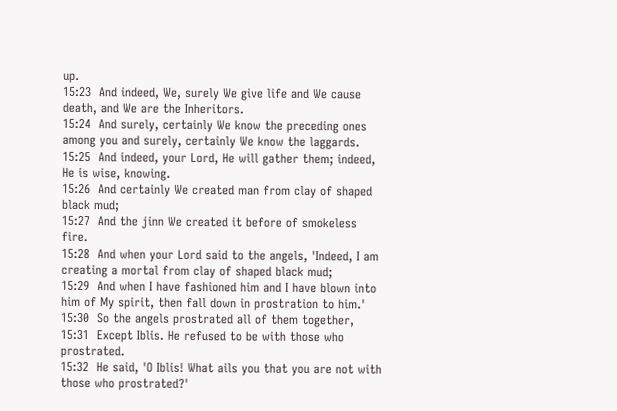up.
15:23  And indeed, We, surely We give life and We cause death, and We are the Inheritors.
15:24  And surely, certainly We know the preceding ones among you and surely, certainly We know the laggards.
15:25  And indeed, your Lord, He will gather them; indeed, He is wise, knowing.
15:26  And certainly We created man from clay of shaped black mud;
15:27  And the jinn We created it before of smokeless fire.
15:28  And when your Lord said to the angels, 'Indeed, I am creating a mortal from clay of shaped black mud;
15:29  And when I have fashioned him and I have blown into him of My spirit, then fall down in prostration to him.'
15:30  So the angels prostrated all of them together,
15:31  Except Iblis. He refused to be with those who prostrated.
15:32  He said, 'O Iblis! What ails you that you are not with those who prostrated?'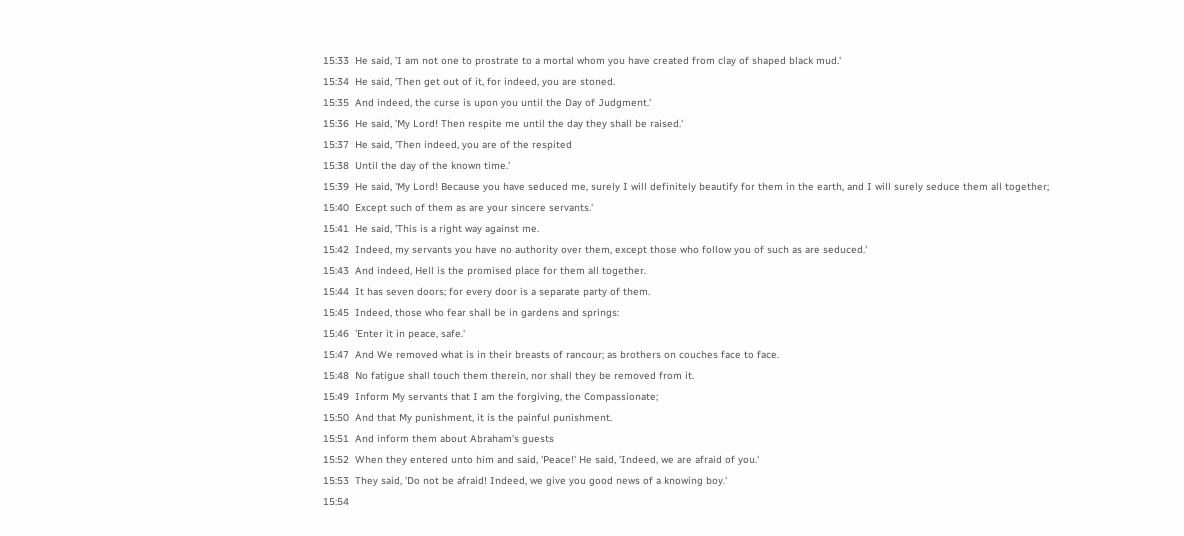15:33  He said, 'I am not one to prostrate to a mortal whom you have created from clay of shaped black mud.'
15:34  He said, 'Then get out of it, for indeed, you are stoned.
15:35  And indeed, the curse is upon you until the Day of Judgment.'
15:36  He said, 'My Lord! Then respite me until the day they shall be raised.'
15:37  He said, 'Then indeed, you are of the respited
15:38  Until the day of the known time.'
15:39  He said, 'My Lord! Because you have seduced me, surely I will definitely beautify for them in the earth, and I will surely seduce them all together;
15:40  Except such of them as are your sincere servants.'
15:41  He said, 'This is a right way against me.
15:42  Indeed, my servants you have no authority over them, except those who follow you of such as are seduced.'
15:43  And indeed, Hell is the promised place for them all together.
15:44  It has seven doors; for every door is a separate party of them.
15:45  Indeed, those who fear shall be in gardens and springs:
15:46  'Enter it in peace, safe.'
15:47  And We removed what is in their breasts of rancour; as brothers on couches face to face.
15:48  No fatigue shall touch them therein, nor shall they be removed from it.
15:49  Inform My servants that I am the forgiving, the Compassionate;
15:50  And that My punishment, it is the painful punishment.
15:51  And inform them about Abraham's guests
15:52  When they entered unto him and said, 'Peace!' He said, 'Indeed, we are afraid of you.'
15:53  They said, 'Do not be afraid! Indeed, we give you good news of a knowing boy.'
15:54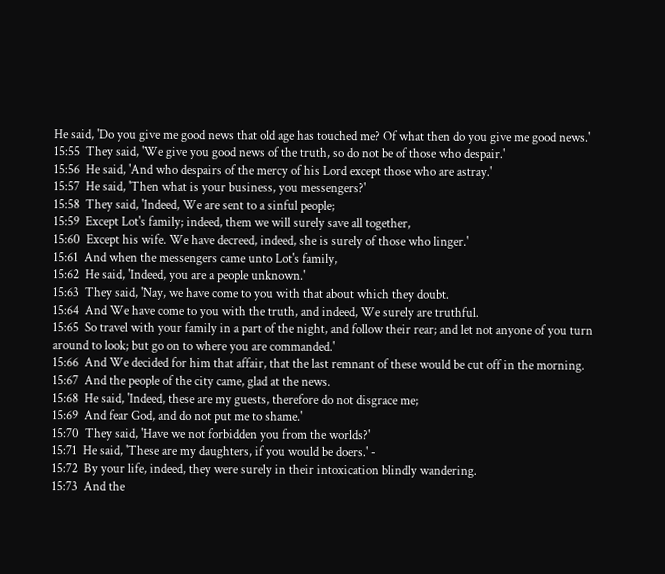He said, 'Do you give me good news that old age has touched me? Of what then do you give me good news.'
15:55  They said, 'We give you good news of the truth, so do not be of those who despair.'
15:56  He said, 'And who despairs of the mercy of his Lord except those who are astray.'
15:57  He said, 'Then what is your business, you messengers?'
15:58  They said, 'Indeed, We are sent to a sinful people;
15:59  Except Lot's family; indeed, them we will surely save all together,
15:60  Except his wife. We have decreed, indeed, she is surely of those who linger.'
15:61  And when the messengers came unto Lot's family,
15:62  He said, 'Indeed, you are a people unknown.'
15:63  They said, 'Nay, we have come to you with that about which they doubt.
15:64  And We have come to you with the truth, and indeed, We surely are truthful.
15:65  So travel with your family in a part of the night, and follow their rear; and let not anyone of you turn around to look; but go on to where you are commanded.'
15:66  And We decided for him that affair, that the last remnant of these would be cut off in the morning.
15:67  And the people of the city came, glad at the news.
15:68  He said, 'Indeed, these are my guests, therefore do not disgrace me;
15:69  And fear God, and do not put me to shame.'
15:70  They said, 'Have we not forbidden you from the worlds?'
15:71  He said, 'These are my daughters, if you would be doers.' -
15:72  By your life, indeed, they were surely in their intoxication blindly wandering.
15:73  And the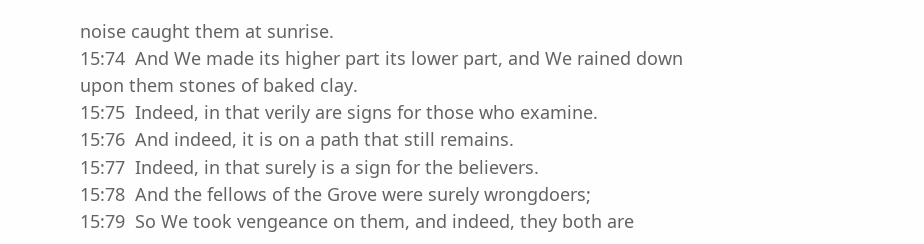noise caught them at sunrise.
15:74  And We made its higher part its lower part, and We rained down upon them stones of baked clay.
15:75  Indeed, in that verily are signs for those who examine.
15:76  And indeed, it is on a path that still remains.
15:77  Indeed, in that surely is a sign for the believers.
15:78  And the fellows of the Grove were surely wrongdoers;
15:79  So We took vengeance on them, and indeed, they both are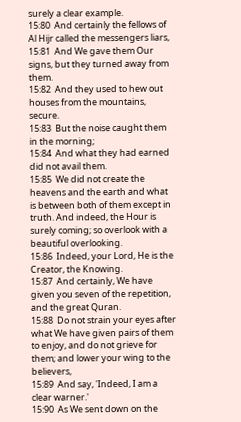surely a clear example.
15:80  And certainly the fellows of Al Hijr called the messengers liars,
15:81  And We gave them Our signs, but they turned away from them.
15:82  And they used to hew out houses from the mountains, secure.
15:83  But the noise caught them in the morning;
15:84  And what they had earned did not avail them.
15:85  We did not create the heavens and the earth and what is between both of them except in truth. And indeed, the Hour is surely coming; so overlook with a beautiful overlooking.
15:86  Indeed, your Lord, He is the Creator, the Knowing.
15:87  And certainly, We have given you seven of the repetition, and the great Quran.
15:88  Do not strain your eyes after what We have given pairs of them to enjoy, and do not grieve for them; and lower your wing to the believers,
15:89  And say, 'Indeed, I am a clear warner.'
15:90  As We sent down on the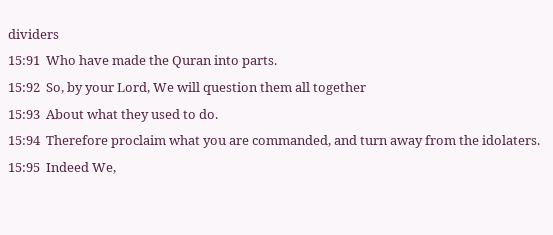dividers
15:91  Who have made the Quran into parts.
15:92  So, by your Lord, We will question them all together
15:93  About what they used to do.
15:94  Therefore proclaim what you are commanded, and turn away from the idolaters.
15:95  Indeed We,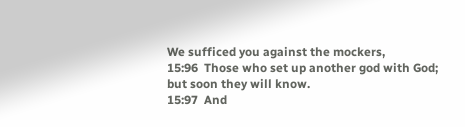We sufficed you against the mockers,
15:96  Those who set up another god with God; but soon they will know.
15:97  And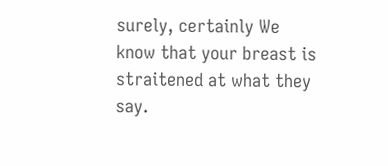surely, certainly We know that your breast is straitened at what they say.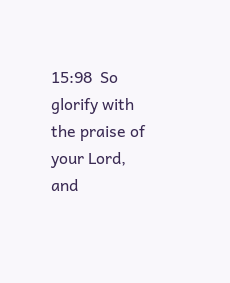15:98  So glorify with the praise of your Lord, and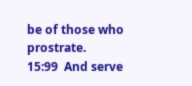be of those who prostrate.
15:99  And serve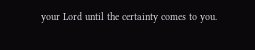your Lord until the certainty comes to you.